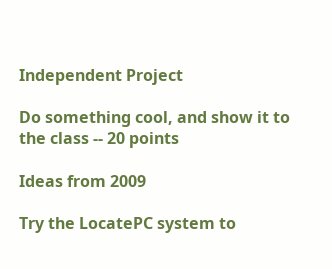Independent Project

Do something cool, and show it to the class -- 20 points

Ideas from 2009

Try the LocatePC system to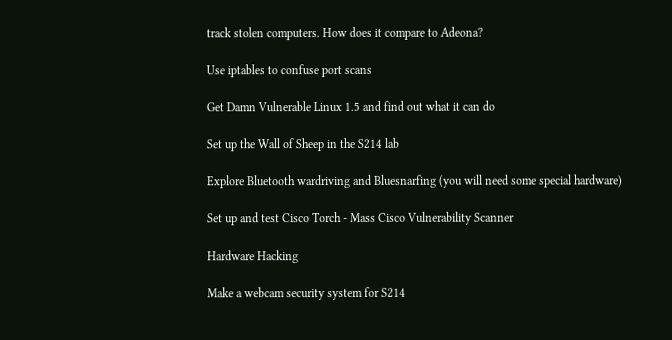track stolen computers. How does it compare to Adeona?

Use iptables to confuse port scans

Get Damn Vulnerable Linux 1.5 and find out what it can do

Set up the Wall of Sheep in the S214 lab

Explore Bluetooth wardriving and Bluesnarfing (you will need some special hardware)

Set up and test Cisco Torch - Mass Cisco Vulnerability Scanner

Hardware Hacking

Make a webcam security system for S214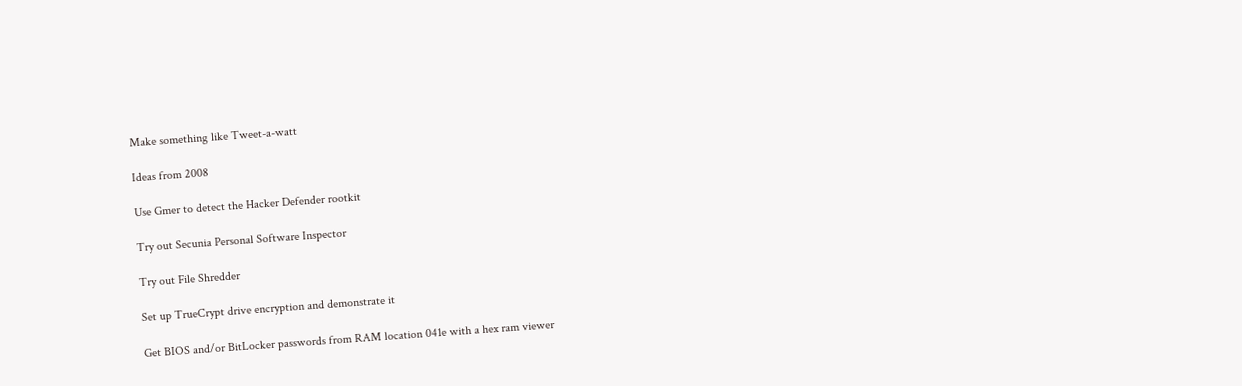Make something like Tweet-a-watt

Ideas from 2008

Use Gmer to detect the Hacker Defender rootkit

Try out Secunia Personal Software Inspector

Try out File Shredder

Set up TrueCrypt drive encryption and demonstrate it

Get BIOS and/or BitLocker passwords from RAM location 041e with a hex ram viewer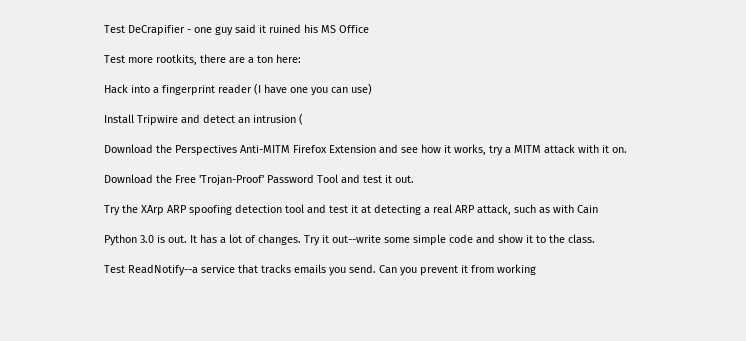Test DeCrapifier - one guy said it ruined his MS Office

Test more rootkits, there are a ton here:

Hack into a fingerprint reader (I have one you can use)

Install Tripwire and detect an intrusion (

Download the Perspectives Anti-MITM Firefox Extension and see how it works, try a MITM attack with it on.

Download the Free 'Trojan-Proof' Password Tool and test it out.

Try the XArp ARP spoofing detection tool and test it at detecting a real ARP attack, such as with Cain

Python 3.0 is out. It has a lot of changes. Try it out--write some simple code and show it to the class.

Test ReadNotify--a service that tracks emails you send. Can you prevent it from working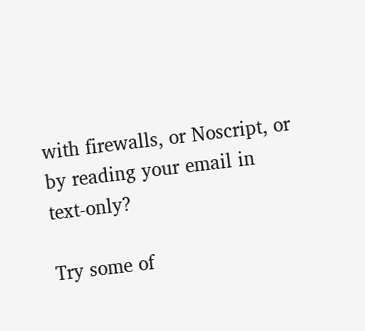with firewalls, or Noscript, or by reading your email in text-only?

Try some of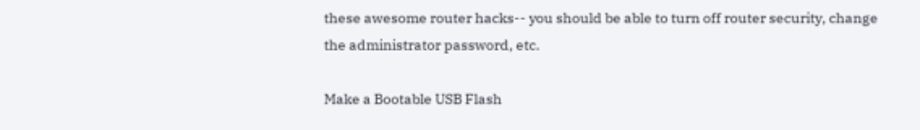these awesome router hacks-- you should be able to turn off router security, change the administrator password, etc.

Make a Bootable USB Flash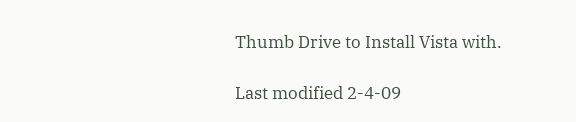Thumb Drive to Install Vista with.

Last modified 2-4-09